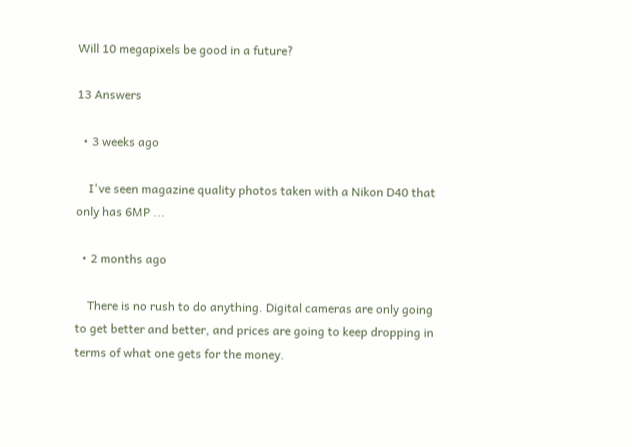Will 10 megapixels be good in a future?

13 Answers

  • 3 weeks ago

    I've seen magazine quality photos taken with a Nikon D40 that only has 6MP ...

  • 2 months ago

    There is no rush to do anything. Digital cameras are only going to get better and better, and prices are going to keep dropping in terms of what one gets for the money.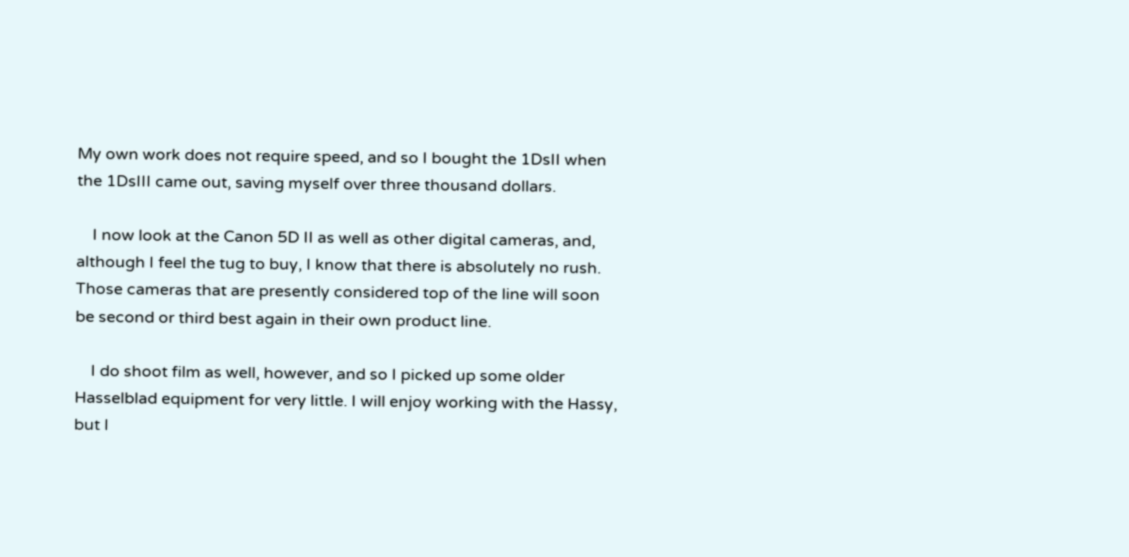My own work does not require speed, and so I bought the 1DsII when the 1DsIII came out, saving myself over three thousand dollars.

    I now look at the Canon 5D II as well as other digital cameras, and, although I feel the tug to buy, I know that there is absolutely no rush. Those cameras that are presently considered top of the line will soon be second or third best again in their own product line.

    I do shoot film as well, however, and so I picked up some older Hasselblad equipment for very little. I will enjoy working with the Hassy, but I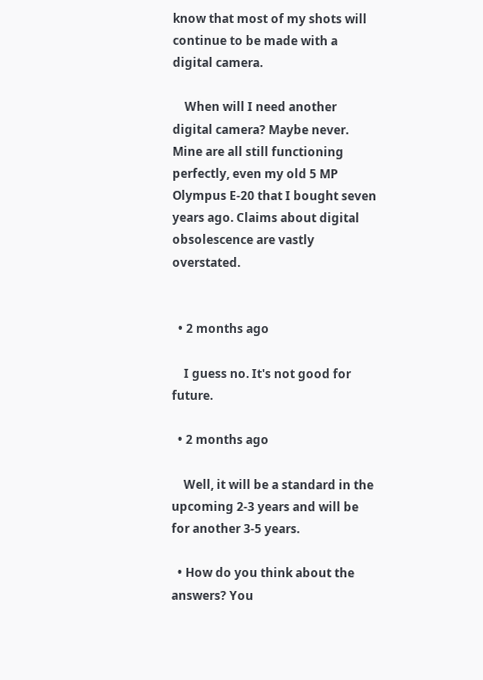know that most of my shots will continue to be made with a digital camera.

    When will I need another digital camera? Maybe never. Mine are all still functioning perfectly, even my old 5 MP Olympus E-20 that I bought seven years ago. Claims about digital obsolescence are vastly overstated.


  • 2 months ago

    I guess no. It's not good for future.

  • 2 months ago

    Well, it will be a standard in the upcoming 2-3 years and will be for another 3-5 years.

  • How do you think about the answers? You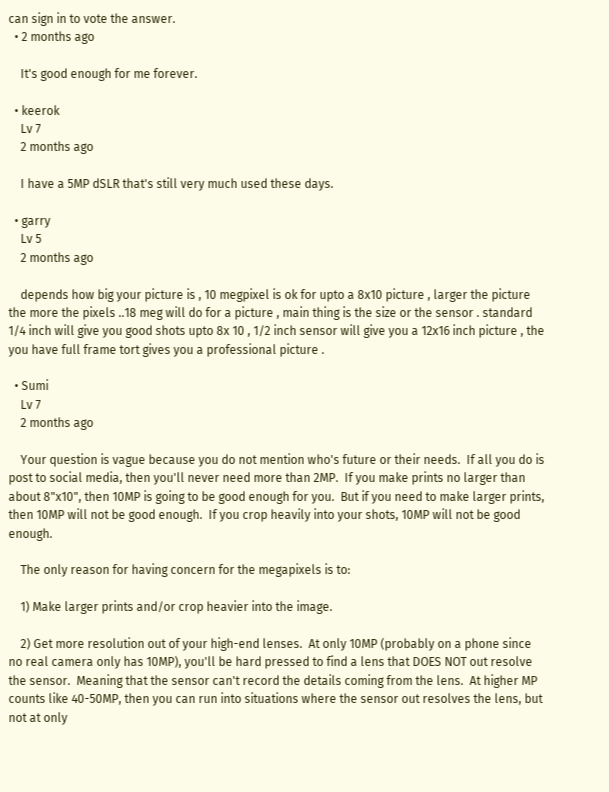can sign in to vote the answer.
  • 2 months ago

    It's good enough for me forever.

  • keerok
    Lv 7
    2 months ago

    I have a 5MP dSLR that's still very much used these days.

  • garry
    Lv 5
    2 months ago

    depends how big your picture is , 10 megpixel is ok for upto a 8x10 picture , larger the picture the more the pixels ..18 meg will do for a picture , main thing is the size or the sensor . standard 1/4 inch will give you good shots upto 8x 10 , 1/2 inch sensor will give you a 12x16 inch picture , the you have full frame tort gives you a professional picture .

  • Sumi
    Lv 7
    2 months ago

    Your question is vague because you do not mention who's future or their needs.  If all you do is post to social media, then you'll never need more than 2MP.  If you make prints no larger than about 8"x10", then 10MP is going to be good enough for you.  But if you need to make larger prints, then 10MP will not be good enough.  If you crop heavily into your shots, 10MP will not be good enough.

    The only reason for having concern for the megapixels is to:

    1) Make larger prints and/or crop heavier into the image.

    2) Get more resolution out of your high-end lenses.  At only 10MP (probably on a phone since no real camera only has 10MP), you'll be hard pressed to find a lens that DOES NOT out resolve the sensor.  Meaning that the sensor can't record the details coming from the lens.  At higher MP counts like 40-50MP, then you can run into situations where the sensor out resolves the lens, but not at only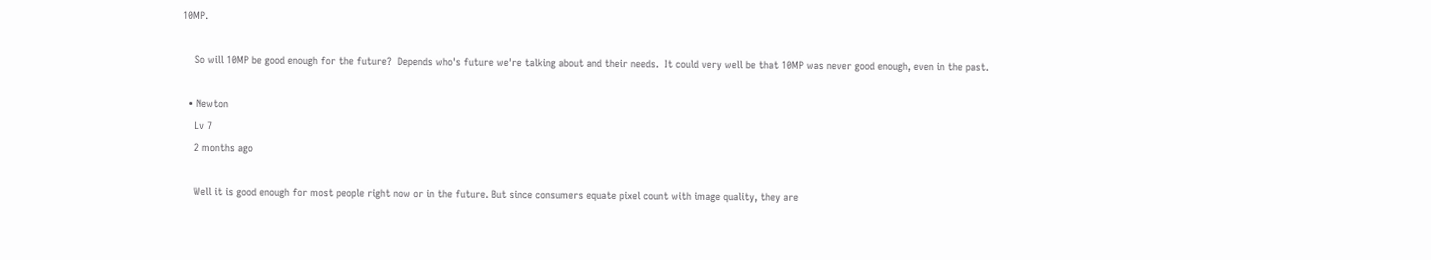10MP.

    So will 10MP be good enough for the future?  Depends who's future we're talking about and their needs.  It could very well be that 10MP was never good enough, even in the past.

  • Newton
    Lv 7
    2 months ago

    Well it is good enough for most people right now or in the future. But since consumers equate pixel count with image quality, they are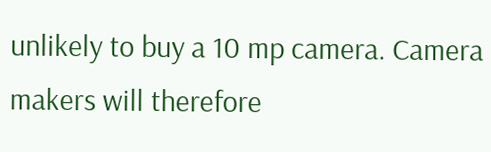unlikely to buy a 10 mp camera. Camera makers will therefore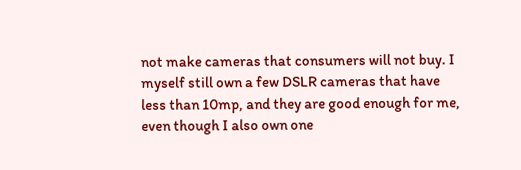not make cameras that consumers will not buy. I myself still own a few DSLR cameras that have less than 10mp, and they are good enough for me, even though I also own one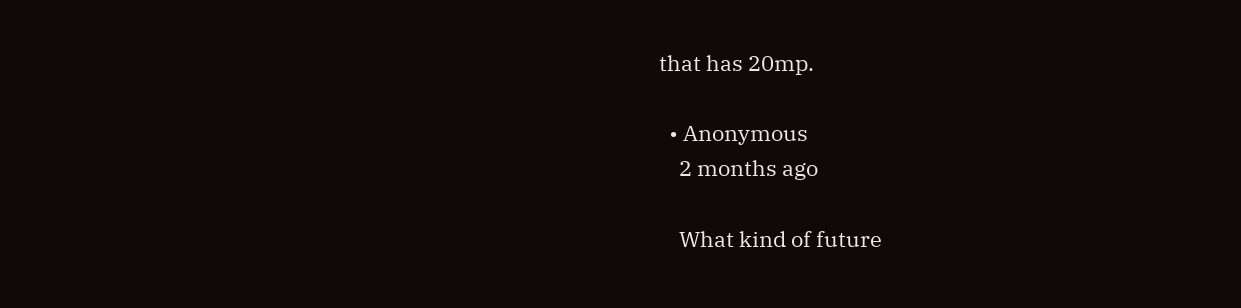that has 20mp.

  • Anonymous
    2 months ago

    What kind of future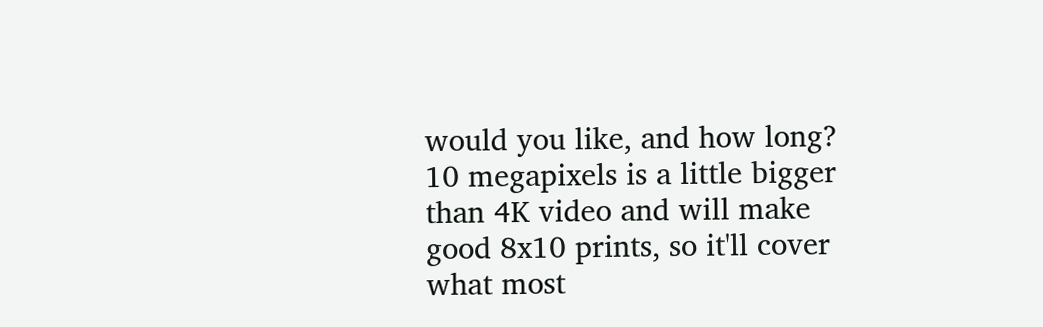would you like, and how long? 10 megapixels is a little bigger than 4K video and will make good 8x10 prints, so it'll cover what most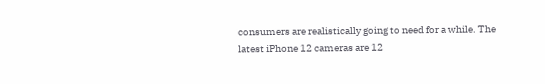consumers are realistically going to need for a while. The latest iPhone 12 cameras are 12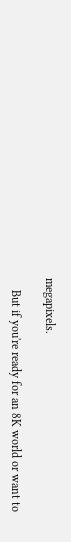megapixels.

    But if you're ready for an 8K world or want to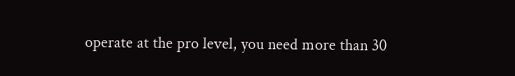operate at the pro level, you need more than 30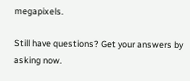megapixels.

Still have questions? Get your answers by asking now.